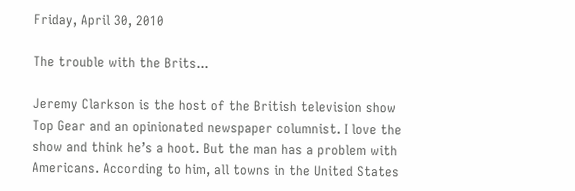Friday, April 30, 2010

The trouble with the Brits...

Jeremy Clarkson is the host of the British television show Top Gear and an opinionated newspaper columnist. I love the show and think he’s a hoot. But the man has a problem with Americans. According to him, all towns in the United States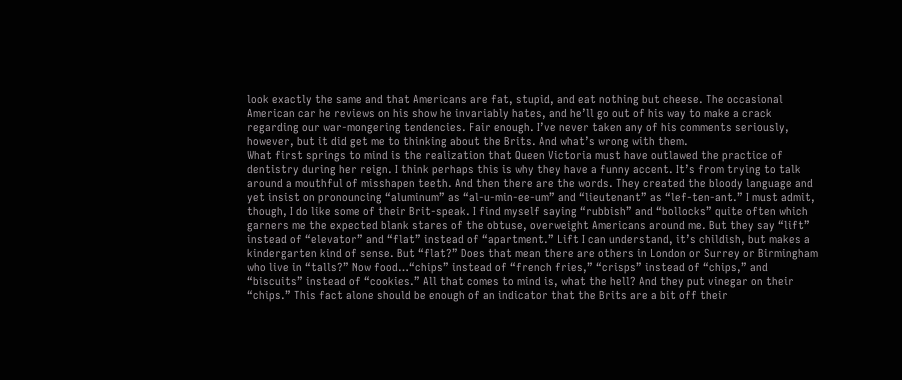look exactly the same and that Americans are fat, stupid, and eat nothing but cheese. The occasional American car he reviews on his show he invariably hates, and he’ll go out of his way to make a crack regarding our war-mongering tendencies. Fair enough. I’ve never taken any of his comments seriously, however, but it did get me to thinking about the Brits. And what’s wrong with them.
What first springs to mind is the realization that Queen Victoria must have outlawed the practice of dentistry during her reign. I think perhaps this is why they have a funny accent. It’s from trying to talk around a mouthful of misshapen teeth. And then there are the words. They created the bloody language and yet insist on pronouncing “aluminum” as “al-u-min-ee-um” and “lieutenant” as “lef-ten-ant.” I must admit, though, I do like some of their Brit-speak. I find myself saying “rubbish” and “bollocks” quite often which garners me the expected blank stares of the obtuse, overweight Americans around me. But they say “lift” instead of “elevator” and “flat” instead of “apartment.” Lift I can understand, it’s childish, but makes a kindergarten kind of sense. But “flat?” Does that mean there are others in London or Surrey or Birmingham who live in “talls?” Now food…“chips” instead of “french fries,” “crisps” instead of “chips,” and “biscuits” instead of “cookies.” All that comes to mind is, what the hell? And they put vinegar on their “chips.” This fact alone should be enough of an indicator that the Brits are a bit off their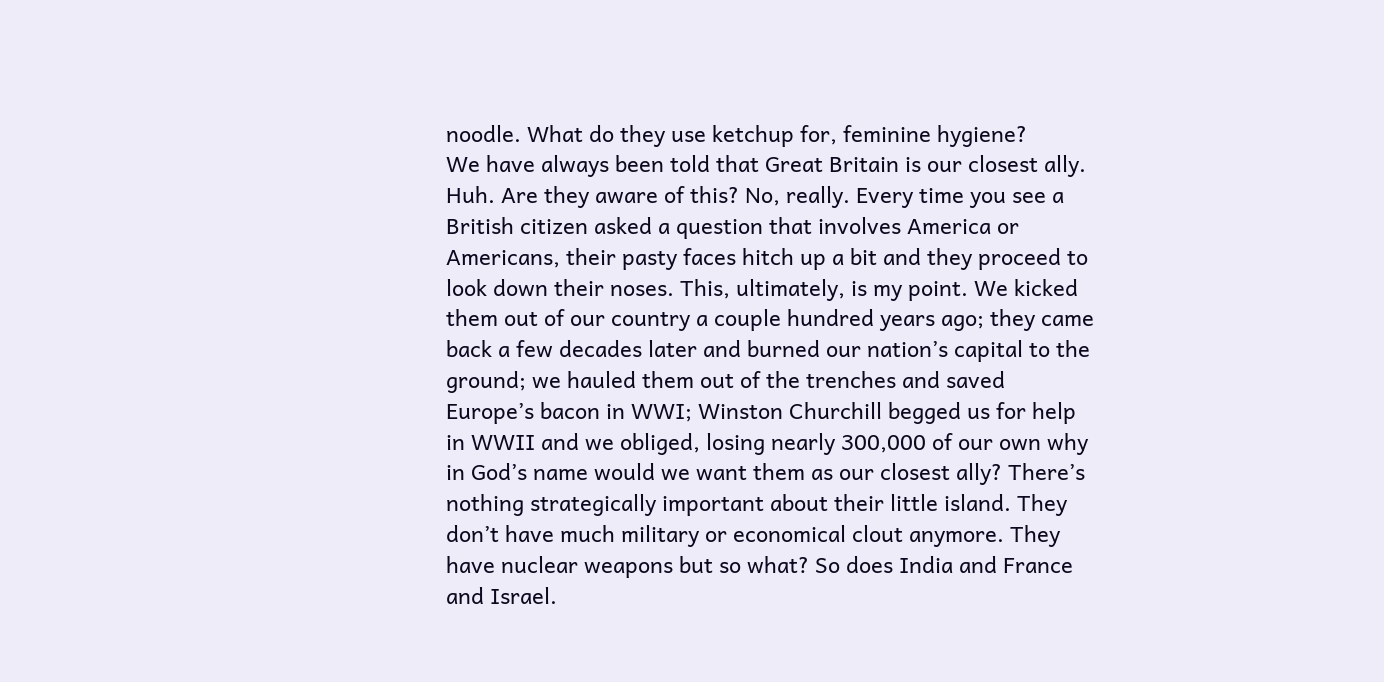noodle. What do they use ketchup for, feminine hygiene?
We have always been told that Great Britain is our closest ally. Huh. Are they aware of this? No, really. Every time you see a British citizen asked a question that involves America or Americans, their pasty faces hitch up a bit and they proceed to look down their noses. This, ultimately, is my point. We kicked them out of our country a couple hundred years ago; they came back a few decades later and burned our nation’s capital to the ground; we hauled them out of the trenches and saved Europe’s bacon in WWI; Winston Churchill begged us for help in WWII and we obliged, losing nearly 300,000 of our own why in God’s name would we want them as our closest ally? There’s nothing strategically important about their little island. They don’t have much military or economical clout anymore. They have nuclear weapons but so what? So does India and France and Israel.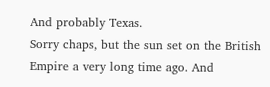And probably Texas.
Sorry chaps, but the sun set on the British Empire a very long time ago. And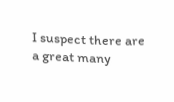I suspect there are a great many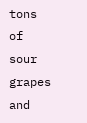tons of sour grapes and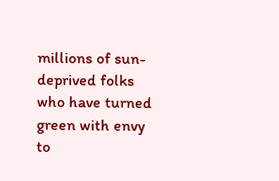millions of sun-deprived folks who have turned green with envy to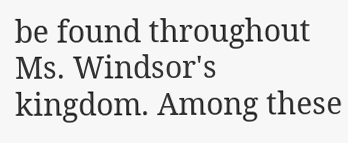be found throughout Ms. Windsor's kingdom. Among these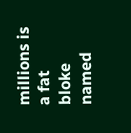millions is a fat bloke named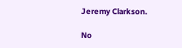Jeremy Clarkson.

No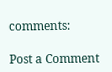comments:

Post a Comment